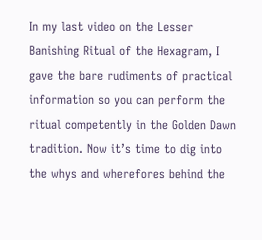In my last video on the Lesser Banishing Ritual of the Hexagram, I gave the bare rudiments of practical information so you can perform the ritual competently in the Golden Dawn tradition. Now it’s time to dig into the whys and wherefores behind the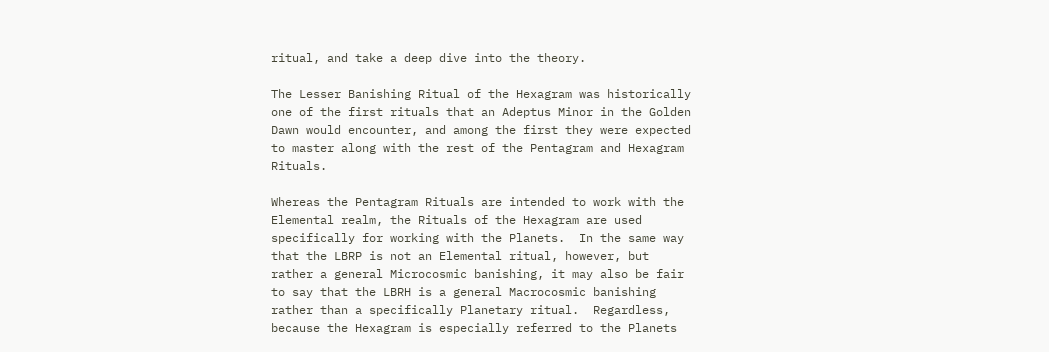ritual, and take a deep dive into the theory.

The Lesser Banishing Ritual of the Hexagram was historically one of the first rituals that an Adeptus Minor in the Golden Dawn would encounter, and among the first they were expected to master along with the rest of the Pentagram and Hexagram Rituals.

Whereas the Pentagram Rituals are intended to work with the Elemental realm, the Rituals of the Hexagram are used specifically for working with the Planets.  In the same way that the LBRP is not an Elemental ritual, however, but rather a general Microcosmic banishing, it may also be fair to say that the LBRH is a general Macrocosmic banishing rather than a specifically Planetary ritual.  Regardless, because the Hexagram is especially referred to the Planets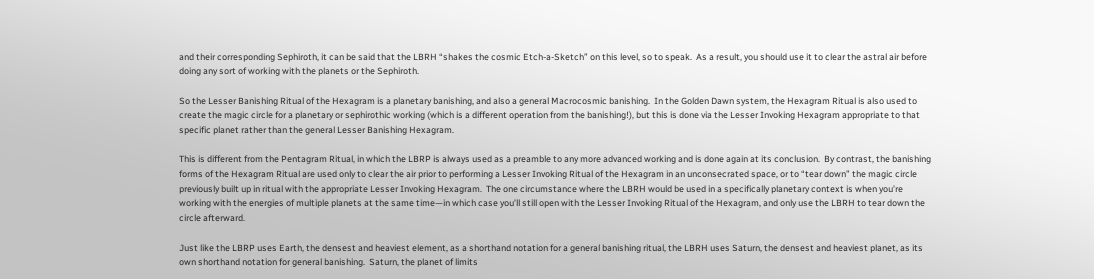and their corresponding Sephiroth, it can be said that the LBRH “shakes the cosmic Etch-a-Sketch” on this level, so to speak.  As a result, you should use it to clear the astral air before doing any sort of working with the planets or the Sephiroth.

So the Lesser Banishing Ritual of the Hexagram is a planetary banishing, and also a general Macrocosmic banishing.  In the Golden Dawn system, the Hexagram Ritual is also used to create the magic circle for a planetary or sephirothic working (which is a different operation from the banishing!), but this is done via the Lesser Invoking Hexagram appropriate to that specific planet rather than the general Lesser Banishing Hexagram.

This is different from the Pentagram Ritual, in which the LBRP is always used as a preamble to any more advanced working and is done again at its conclusion.  By contrast, the banishing forms of the Hexagram Ritual are used only to clear the air prior to performing a Lesser Invoking Ritual of the Hexagram in an unconsecrated space, or to “tear down” the magic circle previously built up in ritual with the appropriate Lesser Invoking Hexagram.  The one circumstance where the LBRH would be used in a specifically planetary context is when you’re working with the energies of multiple planets at the same time—in which case you’ll still open with the Lesser Invoking Ritual of the Hexagram, and only use the LBRH to tear down the circle afterward.

Just like the LBRP uses Earth, the densest and heaviest element, as a shorthand notation for a general banishing ritual, the LBRH uses Saturn, the densest and heaviest planet, as its own shorthand notation for general banishing.  Saturn, the planet of limits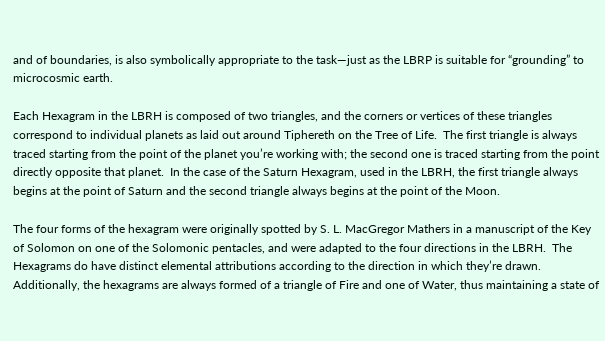and of boundaries, is also symbolically appropriate to the task—just as the LBRP is suitable for “grounding” to microcosmic earth.

Each Hexagram in the LBRH is composed of two triangles, and the corners or vertices of these triangles correspond to individual planets as laid out around Tiphereth on the Tree of Life.  The first triangle is always traced starting from the point of the planet you’re working with; the second one is traced starting from the point directly opposite that planet.  In the case of the Saturn Hexagram, used in the LBRH, the first triangle always begins at the point of Saturn and the second triangle always begins at the point of the Moon.

The four forms of the hexagram were originally spotted by S. L. MacGregor Mathers in a manuscript of the Key of Solomon on one of the Solomonic pentacles, and were adapted to the four directions in the LBRH.  The Hexagrams do have distinct elemental attributions according to the direction in which they’re drawn.  Additionally, the hexagrams are always formed of a triangle of Fire and one of Water, thus maintaining a state of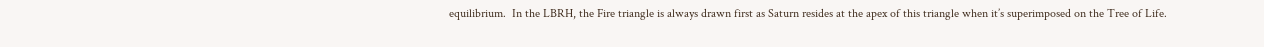equilibrium.  In the LBRH, the Fire triangle is always drawn first as Saturn resides at the apex of this triangle when it’s superimposed on the Tree of Life.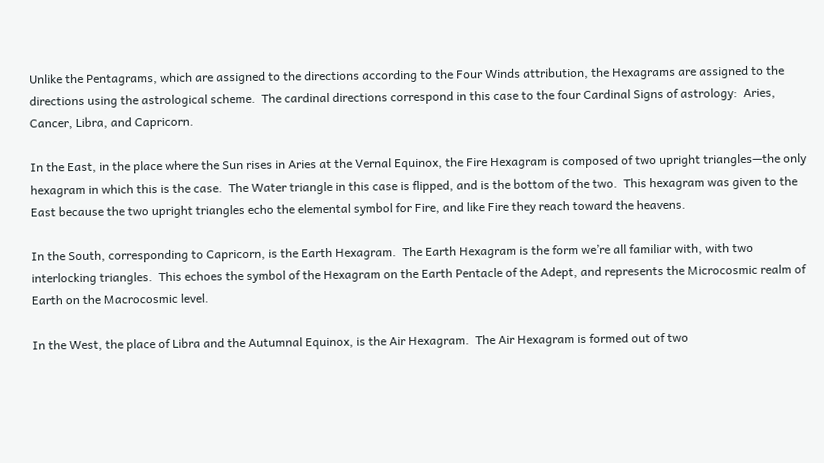Unlike the Pentagrams, which are assigned to the directions according to the Four Winds attribution, the Hexagrams are assigned to the directions using the astrological scheme.  The cardinal directions correspond in this case to the four Cardinal Signs of astrology:  Aries, Cancer, Libra, and Capricorn.

In the East, in the place where the Sun rises in Aries at the Vernal Equinox, the Fire Hexagram is composed of two upright triangles—the only hexagram in which this is the case.  The Water triangle in this case is flipped, and is the bottom of the two.  This hexagram was given to the East because the two upright triangles echo the elemental symbol for Fire, and like Fire they reach toward the heavens.

In the South, corresponding to Capricorn, is the Earth Hexagram.  The Earth Hexagram is the form we’re all familiar with, with two interlocking triangles.  This echoes the symbol of the Hexagram on the Earth Pentacle of the Adept, and represents the Microcosmic realm of Earth on the Macrocosmic level.

In the West, the place of Libra and the Autumnal Equinox, is the Air Hexagram.  The Air Hexagram is formed out of two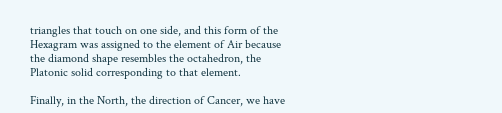triangles that touch on one side, and this form of the Hexagram was assigned to the element of Air because the diamond shape resembles the octahedron, the Platonic solid corresponding to that element.

Finally, in the North, the direction of Cancer, we have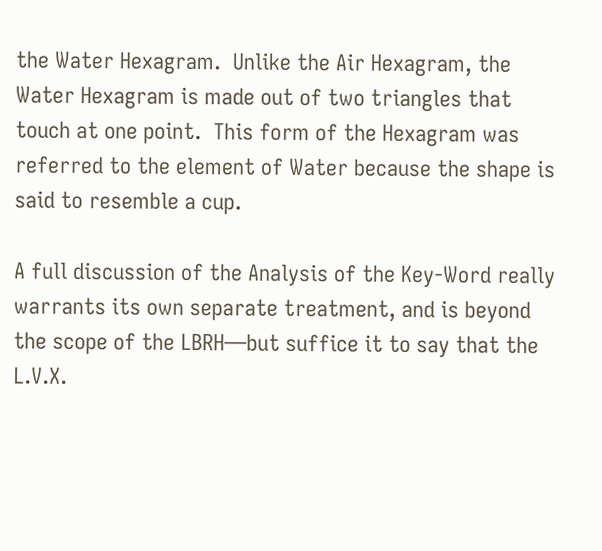the Water Hexagram.  Unlike the Air Hexagram, the Water Hexagram is made out of two triangles that touch at one point.  This form of the Hexagram was referred to the element of Water because the shape is said to resemble a cup.

A full discussion of the Analysis of the Key-Word really warrants its own separate treatment, and is beyond the scope of the LBRH—but suffice it to say that the L.V.X.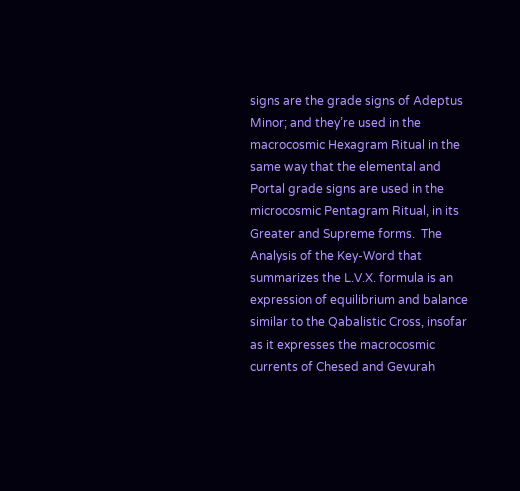signs are the grade signs of Adeptus Minor; and they’re used in the macrocosmic Hexagram Ritual in the same way that the elemental and Portal grade signs are used in the microcosmic Pentagram Ritual, in its Greater and Supreme forms.  The Analysis of the Key-Word that summarizes the L.V.X. formula is an expression of equilibrium and balance similar to the Qabalistic Cross, insofar as it expresses the macrocosmic currents of Chesed and Gevurah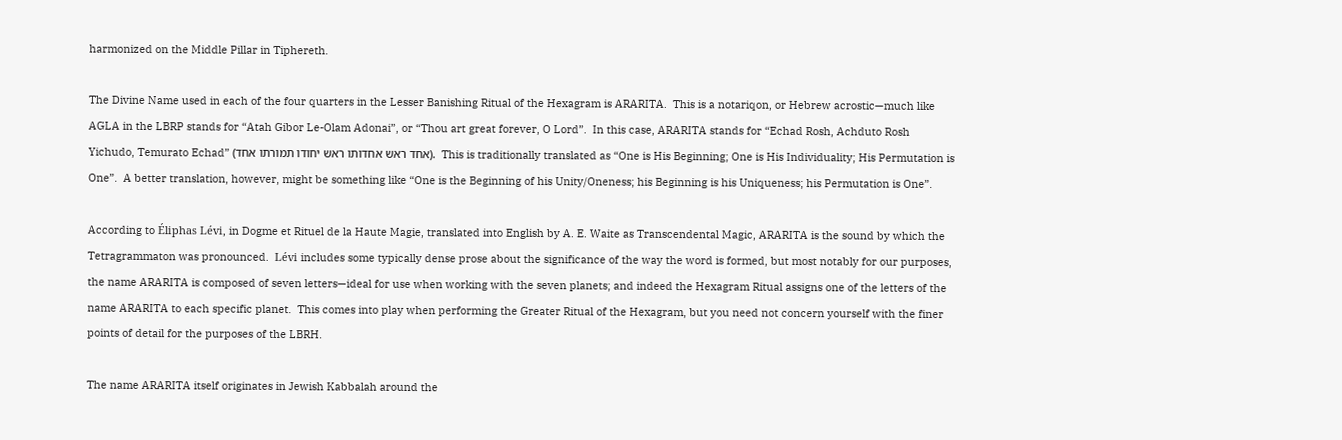harmonized on the Middle Pillar in Tiphereth.

The Divine Name used in each of the four quarters in the Lesser Banishing Ritual of the Hexagram is ARARITA.  This is a notariqon, or Hebrew acrostic—much like AGLA in the LBRP stands for “Atah Gibor Le-Olam Adonai”, or “Thou art great forever, O Lord”.  In this case, ARARITA stands for “Echad Rosh, Achduto Rosh Yichudo, Temurato Echad” (אחד ראש אחדותו ראש יחודו תמורתו אחד).  This is traditionally translated as “One is His Beginning; One is His Individuality; His Permutation is One”.  A better translation, however, might be something like “One is the Beginning of his Unity/Oneness; his Beginning is his Uniqueness; his Permutation is One”.

According to Éliphas Lévi, in Dogme et Rituel de la Haute Magie, translated into English by A. E. Waite as Transcendental Magic, ARARITA is the sound by which the Tetragrammaton was pronounced.  Lévi includes some typically dense prose about the significance of the way the word is formed, but most notably for our purposes, the name ARARITA is composed of seven letters—ideal for use when working with the seven planets; and indeed the Hexagram Ritual assigns one of the letters of the name ARARITA to each specific planet.  This comes into play when performing the Greater Ritual of the Hexagram, but you need not concern yourself with the finer points of detail for the purposes of the LBRH.

The name ARARITA itself originates in Jewish Kabbalah around the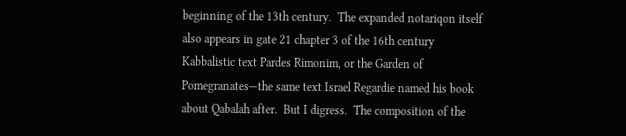beginning of the 13th century.  The expanded notariqon itself also appears in gate 21 chapter 3 of the 16th century Kabbalistic text Pardes Rimonim, or the Garden of Pomegranates—the same text Israel Regardie named his book about Qabalah after.  But I digress.  The composition of the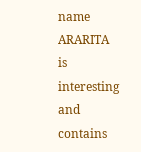name ARARITA is interesting and contains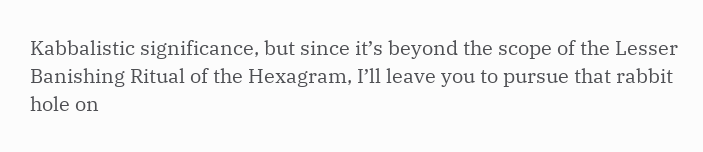Kabbalistic significance, but since it’s beyond the scope of the Lesser Banishing Ritual of the Hexagram, I’ll leave you to pursue that rabbit hole on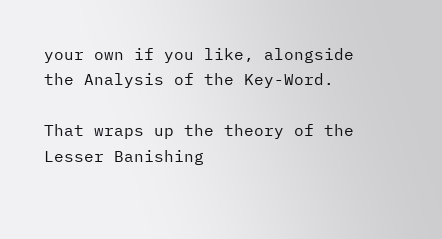your own if you like, alongside the Analysis of the Key-Word.

That wraps up the theory of the Lesser Banishing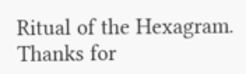Ritual of the Hexagram.  Thanks for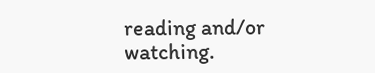reading and/or watching.